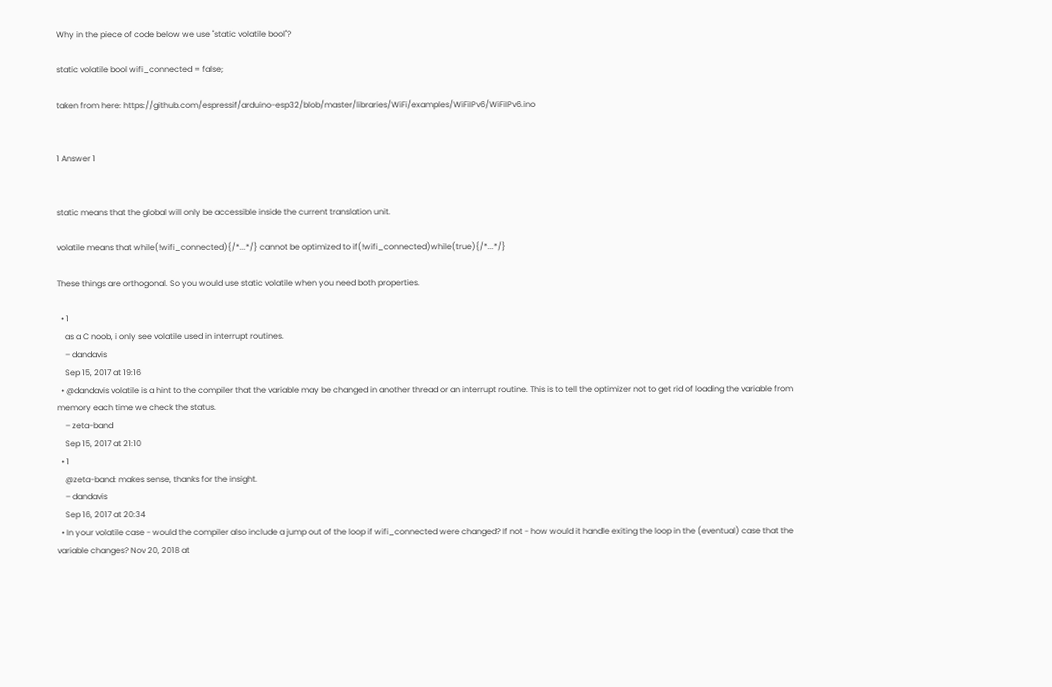Why in the piece of code below we use "static volatile bool"?

static volatile bool wifi_connected = false;

taken from here: https://github.com/espressif/arduino-esp32/blob/master/libraries/WiFi/examples/WiFiIPv6/WiFiIPv6.ino


1 Answer 1


static means that the global will only be accessible inside the current translation unit.

volatile means that while(!wifi_connected){/*...*/} cannot be optimized to if(!wifi_connected)while(true){/*...*/}

These things are orthogonal. So you would use static volatile when you need both properties.

  • 1
    as a C noob, i only see volatile used in interrupt routines.
    – dandavis
    Sep 15, 2017 at 19:16
  • @dandavis volatile is a hint to the compiler that the variable may be changed in another thread or an interrupt routine. This is to tell the optimizer not to get rid of loading the variable from memory each time we check the status.
    – zeta-band
    Sep 15, 2017 at 21:10
  • 1
    @zeta-band: makes sense, thanks for the insight.
    – dandavis
    Sep 16, 2017 at 20:34
  • In your volatile case - would the compiler also include a jump out of the loop if wifi_connected were changed? If not - how would it handle exiting the loop in the (eventual) case that the variable changes? Nov 20, 2018 at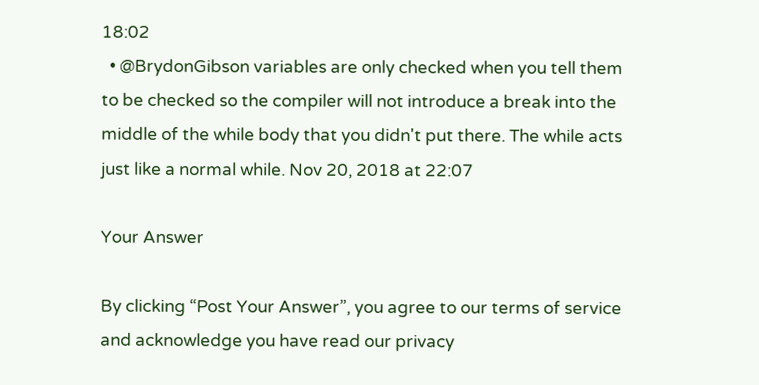18:02
  • @BrydonGibson variables are only checked when you tell them to be checked so the compiler will not introduce a break into the middle of the while body that you didn't put there. The while acts just like a normal while. Nov 20, 2018 at 22:07

Your Answer

By clicking “Post Your Answer”, you agree to our terms of service and acknowledge you have read our privacy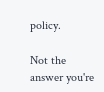policy.

Not the answer you're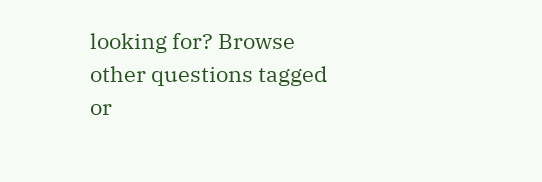looking for? Browse other questions tagged or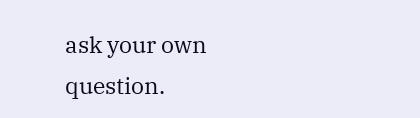ask your own question.